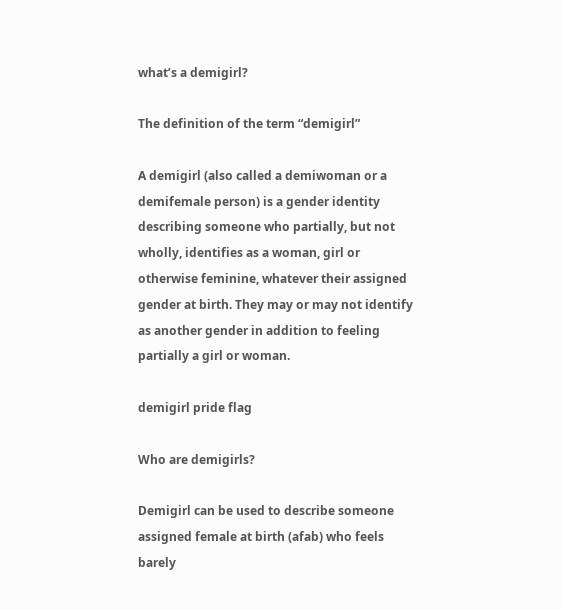what’s a demigirl?

The definition of the term “demigirl”

A demigirl (also called a demiwoman or a demifemale person) is a gender identity describing someone who partially, but not wholly, identifies as a woman, girl or otherwise feminine, whatever their assigned gender at birth. They may or may not identify as another gender in addition to feeling partially a girl or woman.

demigirl pride flag

Who are demigirls?

Demigirl can be used to describe someone assigned female at birth (afab) who feels barely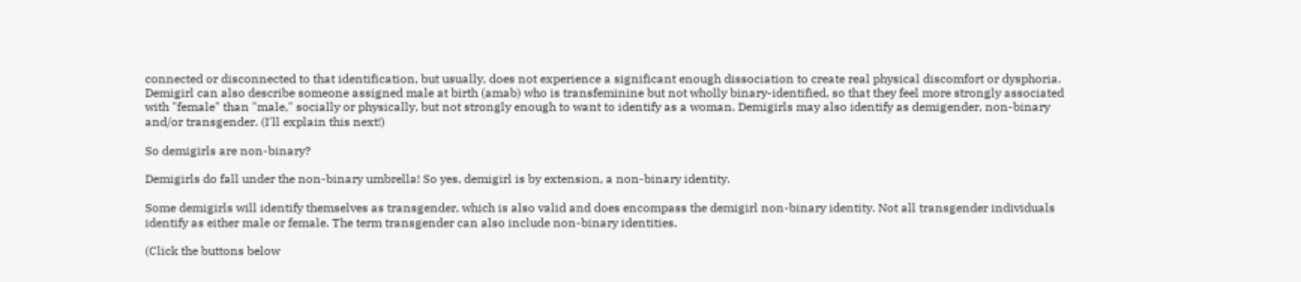connected or disconnected to that identification, but usually, does not experience a significant enough dissociation to create real physical discomfort or dysphoria. Demigirl can also describe someone assigned male at birth (amab) who is transfeminine but not wholly binary-identified, so that they feel more strongly associated with "female" than "male," socially or physically, but not strongly enough to want to identify as a woman. Demigirls may also identify as demigender, non-binary and/or transgender. (I'll explain this next!)

So demigirls are non-binary?

Demigirls do fall under the non-binary umbrella! So yes, demigirl is by extension, a non-binary identity.

Some demigirls will identify themselves as transgender, which is also valid and does encompass the demigirl non-binary identity. Not all transgender individuals identify as either male or female. The term transgender can also include non-binary identities.

(Click the buttons below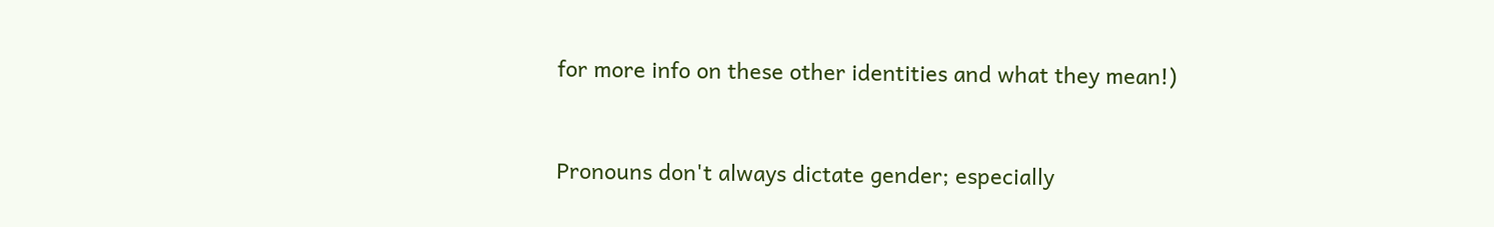for more info on these other identities and what they mean!)


Pronouns don't always dictate gender; especially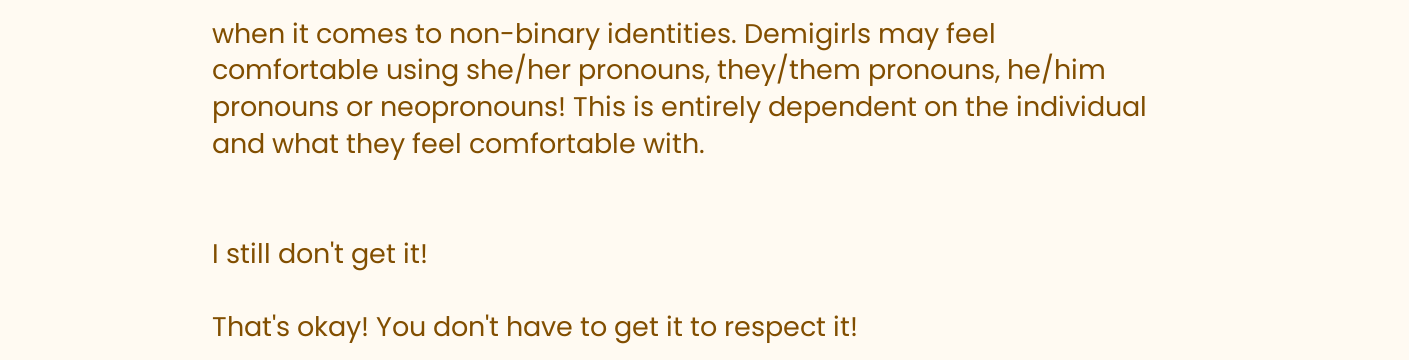when it comes to non-binary identities. Demigirls may feel comfortable using she/her pronouns, they/them pronouns, he/him pronouns or neopronouns! This is entirely dependent on the individual and what they feel comfortable with.


I still don't get it!

That's okay! You don't have to get it to respect it!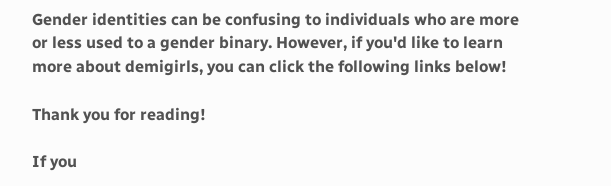Gender identities can be confusing to individuals who are more or less used to a gender binary. However, if you'd like to learn more about demigirls, you can click the following links below!

Thank you for reading!

If you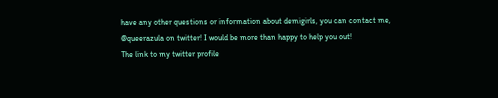have any other questions or information about demigirls, you can contact me, @queerazula on twitter! I would be more than happy to help you out!
The link to my twitter profile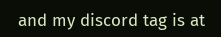and my discord tag is at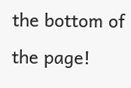the bottom of the page!